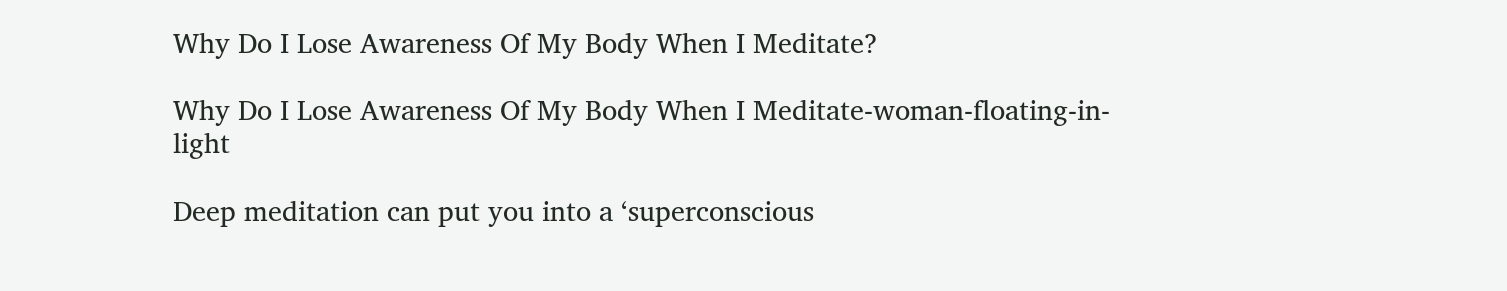Why Do I Lose Awareness Of My Body When I Meditate?

Why Do I Lose Awareness Of My Body When I Meditate-woman-floating-in-light

Deep meditation can put you into a ‘superconscious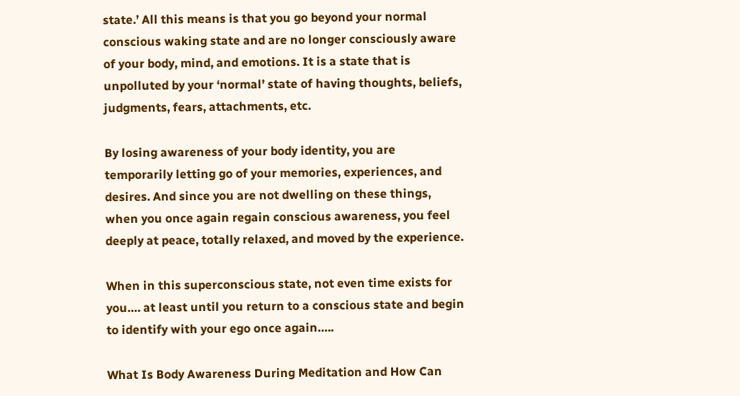state.’ All this means is that you go beyond your normal conscious waking state and are no longer consciously aware of your body, mind, and emotions. It is a state that is unpolluted by your ‘normal’ state of having thoughts, beliefs, judgments, fears, attachments, etc.

By losing awareness of your body identity, you are temporarily letting go of your memories, experiences, and desires. And since you are not dwelling on these things, when you once again regain conscious awareness, you feel deeply at peace, totally relaxed, and moved by the experience.

When in this superconscious state, not even time exists for you…. at least until you return to a conscious state and begin to identify with your ego once again…..

What Is Body Awareness During Meditation and How Can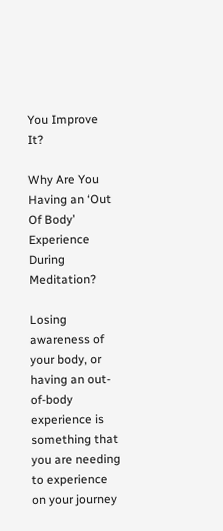You Improve It?

Why Are You Having an ‘Out Of Body’ Experience During Meditation?

Losing awareness of your body, or having an out-of-body experience is something that you are needing to experience on your journey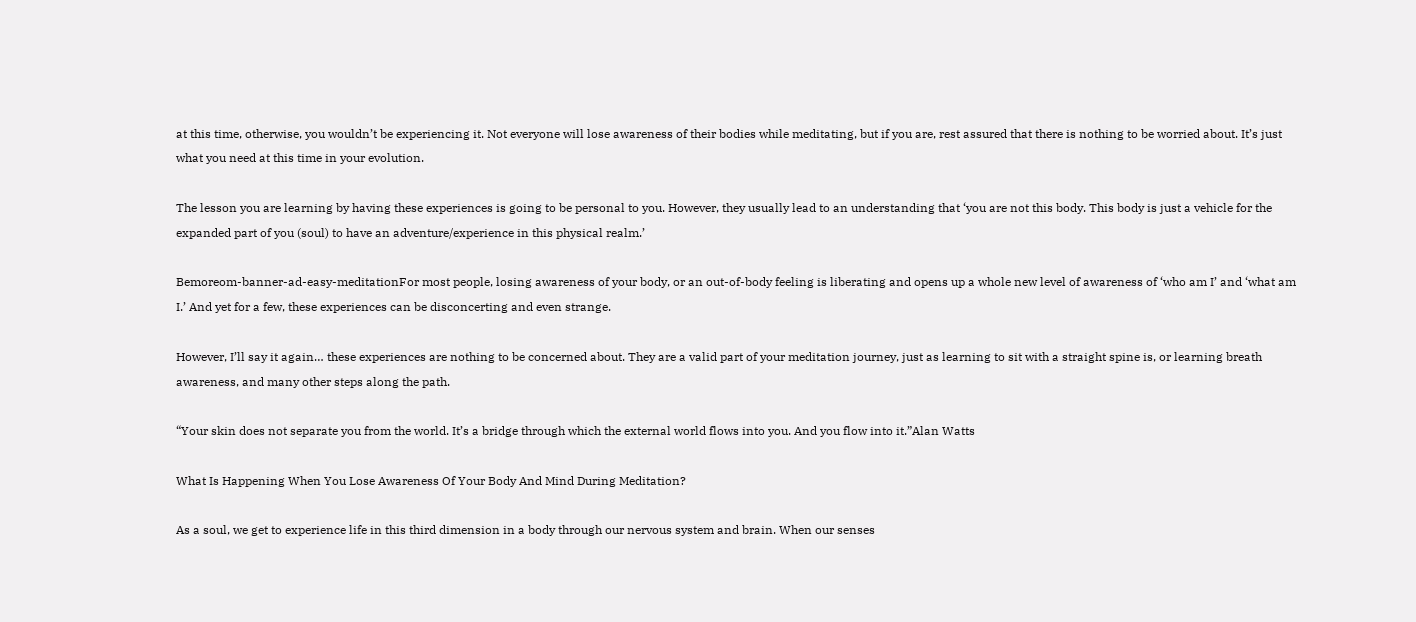at this time, otherwise, you wouldn’t be experiencing it. Not everyone will lose awareness of their bodies while meditating, but if you are, rest assured that there is nothing to be worried about. It’s just what you need at this time in your evolution.

The lesson you are learning by having these experiences is going to be personal to you. However, they usually lead to an understanding that ‘you are not this body. This body is just a vehicle for the expanded part of you (soul) to have an adventure/experience in this physical realm.’

Bemoreom-banner-ad-easy-meditationFor most people, losing awareness of your body, or an out-of-body feeling is liberating and opens up a whole new level of awareness of ‘who am I’ and ‘what am I.’ And yet for a few, these experiences can be disconcerting and even strange.

However, I’ll say it again… these experiences are nothing to be concerned about. They are a valid part of your meditation journey, just as learning to sit with a straight spine is, or learning breath awareness, and many other steps along the path.

“Your skin does not separate you from the world. It’s a bridge through which the external world flows into you. And you flow into it.”Alan Watts

What Is Happening When You Lose Awareness Of Your Body And Mind During Meditation?

As a soul, we get to experience life in this third dimension in a body through our nervous system and brain. When our senses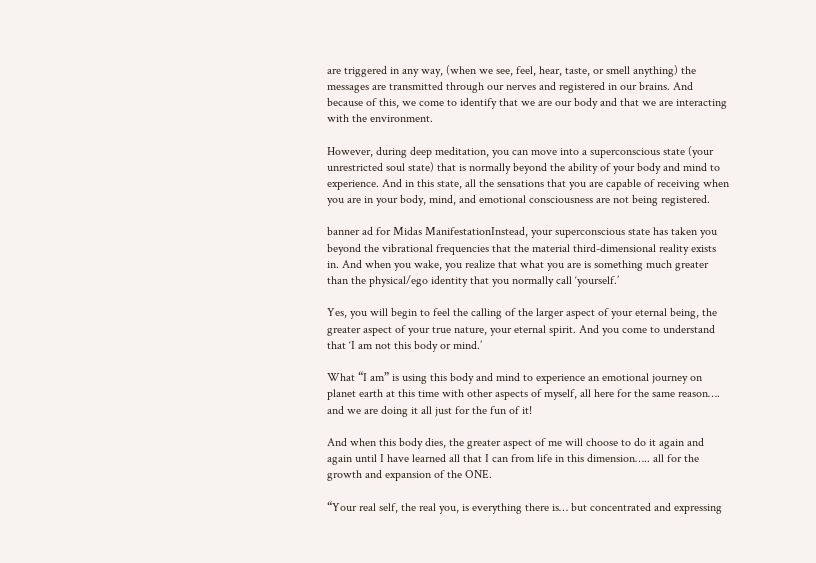are triggered in any way, (when we see, feel, hear, taste, or smell anything) the messages are transmitted through our nerves and registered in our brains. And because of this, we come to identify that we are our body and that we are interacting with the environment.

However, during deep meditation, you can move into a superconscious state (your unrestricted soul state) that is normally beyond the ability of your body and mind to experience. And in this state, all the sensations that you are capable of receiving when you are in your body, mind, and emotional consciousness are not being registered.

banner ad for Midas ManifestationInstead, your superconscious state has taken you beyond the vibrational frequencies that the material third-dimensional reality exists in. And when you wake, you realize that what you are is something much greater than the physical/ego identity that you normally call ‘yourself.’

Yes, you will begin to feel the calling of the larger aspect of your eternal being, the greater aspect of your true nature, your eternal spirit. And you come to understand that ‘I am not this body or mind.’

What “I am” is using this body and mind to experience an emotional journey on planet earth at this time with other aspects of myself, all here for the same reason…. and we are doing it all just for the fun of it!

And when this body dies, the greater aspect of me will choose to do it again and again until I have learned all that I can from life in this dimension….. all for the growth and expansion of the ONE.

“Your real self, the real you, is everything there is… but concentrated and expressing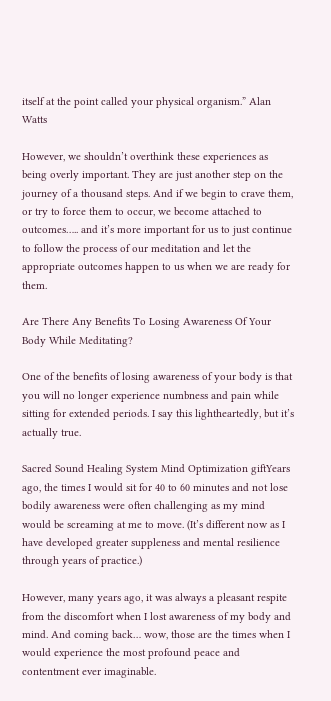itself at the point called your physical organism.” Alan Watts

However, we shouldn’t overthink these experiences as being overly important. They are just another step on the journey of a thousand steps. And if we begin to crave them, or try to force them to occur, we become attached to outcomes….. and it’s more important for us to just continue to follow the process of our meditation and let the appropriate outcomes happen to us when we are ready for them.

Are There Any Benefits To Losing Awareness Of Your Body While Meditating?

One of the benefits of losing awareness of your body is that you will no longer experience numbness and pain while sitting for extended periods. I say this lightheartedly, but it’s actually true.

Sacred Sound Healing System Mind Optimization giftYears ago, the times I would sit for 40 to 60 minutes and not lose bodily awareness were often challenging as my mind would be screaming at me to move. (It’s different now as I have developed greater suppleness and mental resilience through years of practice.)

However, many years ago, it was always a pleasant respite from the discomfort when I lost awareness of my body and mind. And coming back… wow, those are the times when I would experience the most profound peace and contentment ever imaginable.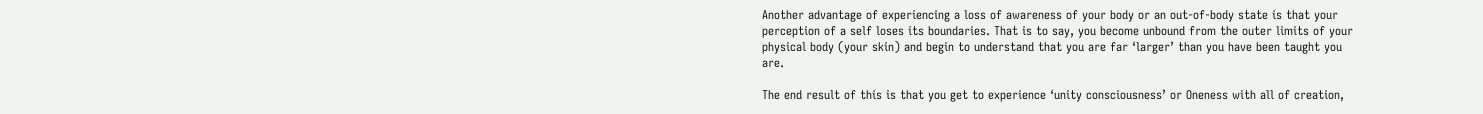Another advantage of experiencing a loss of awareness of your body or an out-of-body state is that your perception of a self loses its boundaries. That is to say, you become unbound from the outer limits of your physical body (your skin) and begin to understand that you are far ‘larger’ than you have been taught you are.

The end result of this is that you get to experience ‘unity consciousness’ or Oneness with all of creation,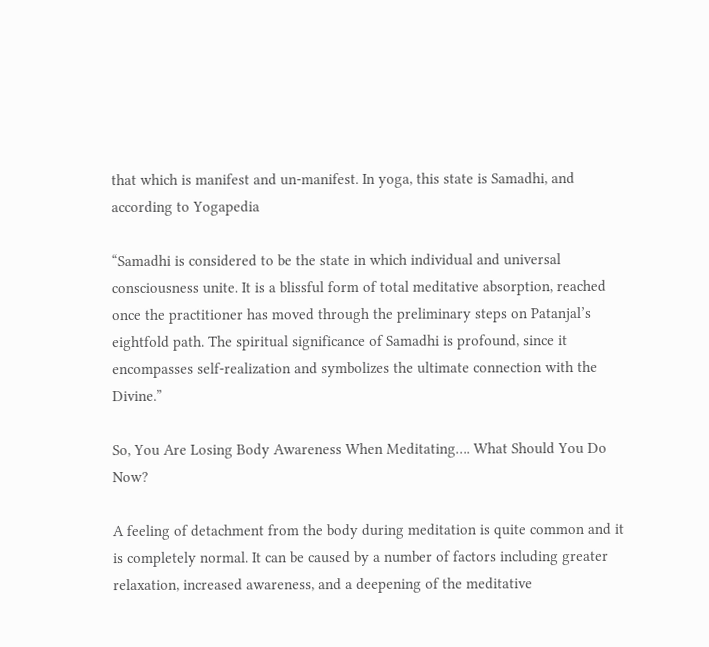that which is manifest and un-manifest. In yoga, this state is Samadhi, and according to Yogapedia

“Samadhi is considered to be the state in which individual and universal consciousness unite. It is a blissful form of total meditative absorption, reached once the practitioner has moved through the preliminary steps on Patanjal’s eightfold path. The spiritual significance of Samadhi is profound, since it encompasses self-realization and symbolizes the ultimate connection with the Divine.”

So, You Are Losing Body Awareness When Meditating…. What Should You Do Now?

A feeling of detachment from the body during meditation is quite common and it is completely normal. It can be caused by a number of factors including greater relaxation, increased awareness, and a deepening of the meditative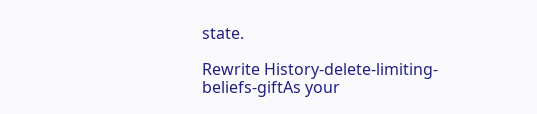state.

Rewrite History-delete-limiting-beliefs-giftAs your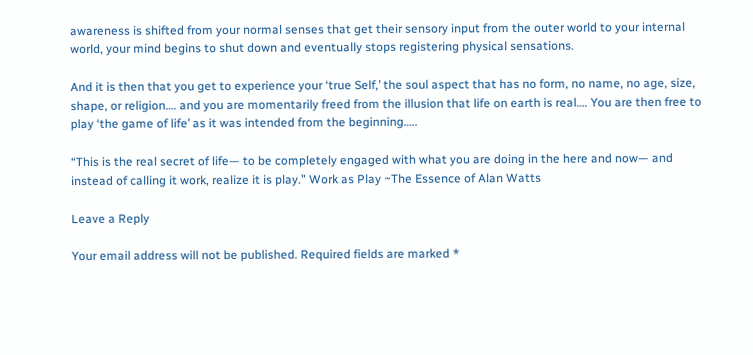awareness is shifted from your normal senses that get their sensory input from the outer world to your internal world, your mind begins to shut down and eventually stops registering physical sensations.

And it is then that you get to experience your ‘true Self,’ the soul aspect that has no form, no name, no age, size, shape, or religion…. and you are momentarily freed from the illusion that life on earth is real…. You are then free to play ‘the game of life’ as it was intended from the beginning…..

“This is the real secret of life— to be completely engaged with what you are doing in the here and now— and instead of calling it work, realize it is play.” Work as Play ~The Essence of Alan Watts

Leave a Reply

Your email address will not be published. Required fields are marked *